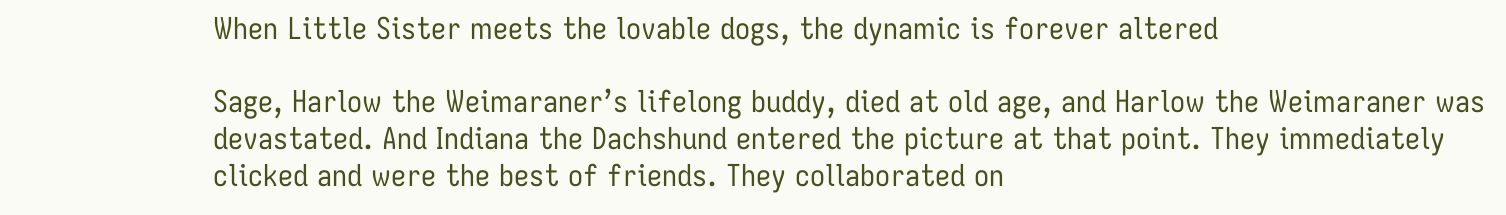When Little Sister meets the lovable dogs, the dynamic is forever altered

Sage, Harlow the Weimaraner’s lifelong buddy, died at old age, and Harlow the Weimaraner was devastated. And Indiana the Dachshund entered the picture at that point. They immediately clicked and were the best of friends. They collaborated on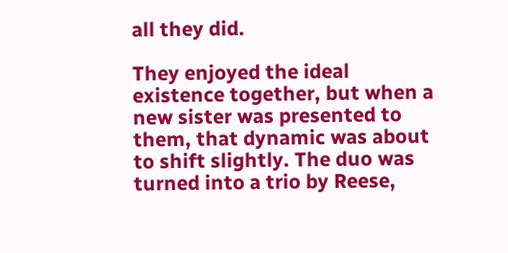all they did.

They enjoyed the ideal existence together, but when a new sister was presented to them, that dynamic was about to shift slightly. The duo was turned into a trio by Reese,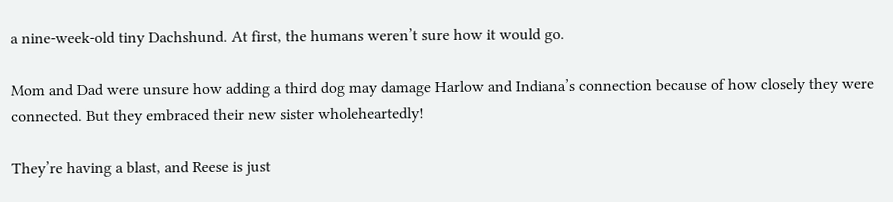a nine-week-old tiny Dachshund. At first, the humans weren’t sure how it would go.

Mom and Dad were unsure how adding a third dog may damage Harlow and Indiana’s connection because of how closely they were connected. But they embraced their new sister wholeheartedly!

They’re having a blast, and Reese is just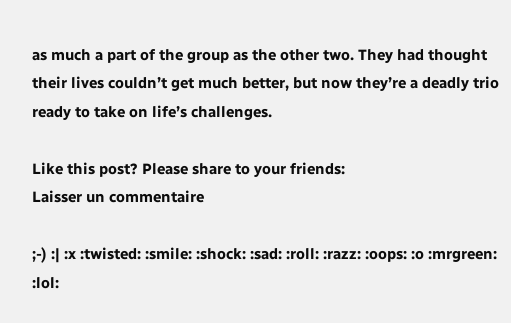as much a part of the group as the other two. They had thought their lives couldn’t get much better, but now they’re a deadly trio ready to take on life’s challenges.

Like this post? Please share to your friends:
Laisser un commentaire

;-) :| :x :twisted: :smile: :shock: :sad: :roll: :razz: :oops: :o :mrgreen: :lol: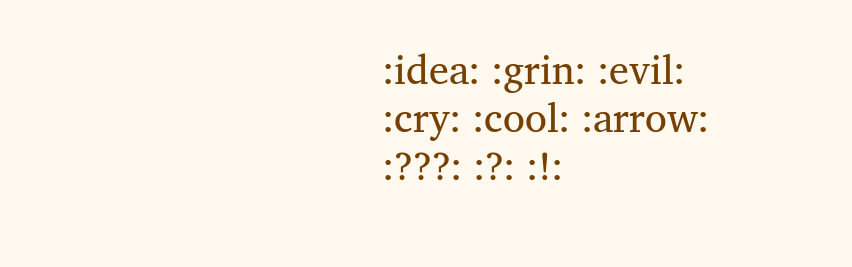:idea: :grin: :evil: :cry: :cool: :arrow: :???: :?: :!: